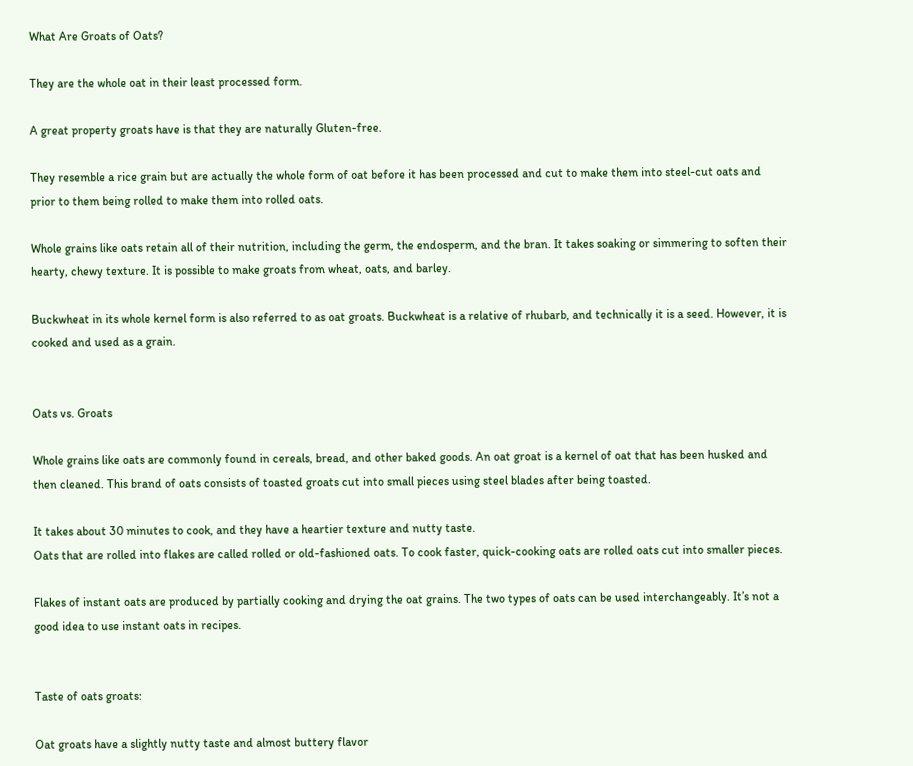What Are Groats of Oats?

They are the whole oat in their least processed form.

A great property groats have is that they are naturally Gluten-free.

They resemble a rice grain but are actually the whole form of oat before it has been processed and cut to make them into steel-cut oats and prior to them being rolled to make them into rolled oats.

Whole grains like oats retain all of their nutrition, including the germ, the endosperm, and the bran. It takes soaking or simmering to soften their hearty, chewy texture. It is possible to make groats from wheat, oats, and barley.

Buckwheat in its whole kernel form is also referred to as oat groats. Buckwheat is a relative of rhubarb, and technically it is a seed. However, it is cooked and used as a grain.


Oats vs. Groats

Whole grains like oats are commonly found in cereals, bread, and other baked goods. An oat groat is a kernel of oat that has been husked and then cleaned. This brand of oats consists of toasted groats cut into small pieces using steel blades after being toasted.

It takes about 30 minutes to cook, and they have a heartier texture and nutty taste.
Oats that are rolled into flakes are called rolled or old-fashioned oats. To cook faster, quick-cooking oats are rolled oats cut into smaller pieces.

Flakes of instant oats are produced by partially cooking and drying the oat grains. The two types of oats can be used interchangeably. It’s not a good idea to use instant oats in recipes.


Taste of oats groats:

Oat groats have a slightly nutty taste and almost buttery flavor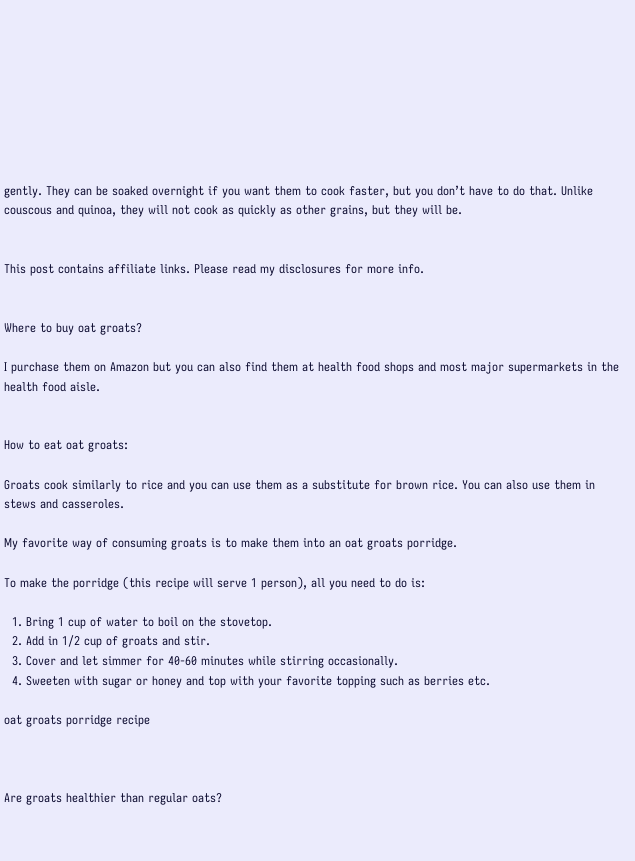gently. They can be soaked overnight if you want them to cook faster, but you don’t have to do that. Unlike couscous and quinoa, they will not cook as quickly as other grains, but they will be.


This post contains affiliate links. Please read my disclosures for more info.


Where to buy oat groats?

I purchase them on Amazon but you can also find them at health food shops and most major supermarkets in the health food aisle.


How to eat oat groats:

Groats cook similarly to rice and you can use them as a substitute for brown rice. You can also use them in stews and casseroles.

My favorite way of consuming groats is to make them into an oat groats porridge.

To make the porridge (this recipe will serve 1 person), all you need to do is:

  1. Bring 1 cup of water to boil on the stovetop.
  2. Add in 1/2 cup of groats and stir.
  3. Cover and let simmer for 40-60 minutes while stirring occasionally.
  4. Sweeten with sugar or honey and top with your favorite topping such as berries etc.

oat groats porridge recipe



Are groats healthier than regular oats?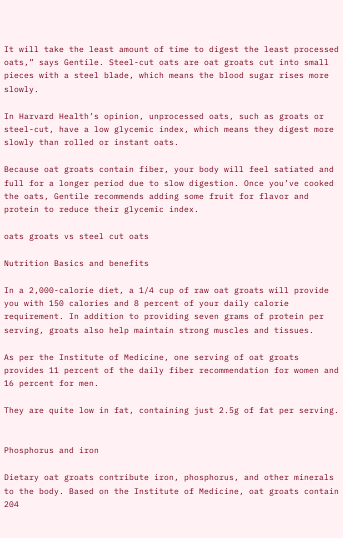It will take the least amount of time to digest the least processed oats,” says Gentile. Steel-cut oats are oat groats cut into small pieces with a steel blade, which means the blood sugar rises more slowly.

In Harvard Health’s opinion, unprocessed oats, such as groats or steel-cut, have a low glycemic index, which means they digest more slowly than rolled or instant oats.

Because oat groats contain fiber, your body will feel satiated and full for a longer period due to slow digestion. Once you’ve cooked the oats, Gentile recommends adding some fruit for flavor and protein to reduce their glycemic index.

oats groats vs steel cut oats

Nutrition Basics and benefits

In a 2,000-calorie diet, a 1/4 cup of raw oat groats will provide you with 150 calories and 8 percent of your daily calorie requirement. In addition to providing seven grams of protein per serving, groats also help maintain strong muscles and tissues.

As per the Institute of Medicine, one serving of oat groats provides 11 percent of the daily fiber recommendation for women and 16 percent for men.

They are quite low in fat, containing just 2.5g of fat per serving.


Phosphorus and iron

Dietary oat groats contribute iron, phosphorus, and other minerals to the body. Based on the Institute of Medicine, oat groats contain 204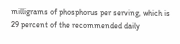milligrams of phosphorus per serving, which is 29 percent of the recommended daily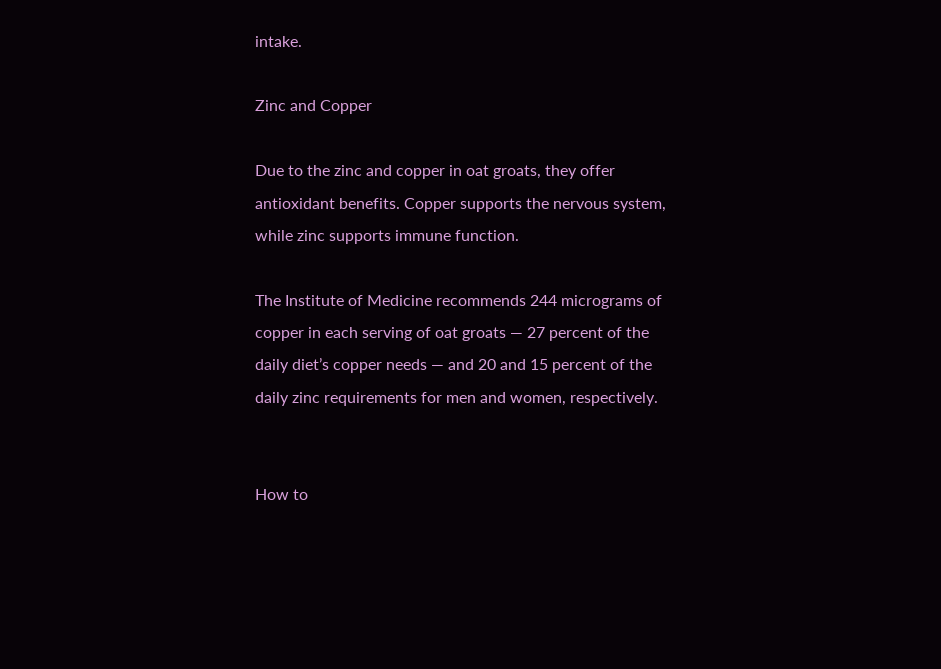intake.

Zinc and Copper

Due to the zinc and copper in oat groats, they offer antioxidant benefits. Copper supports the nervous system, while zinc supports immune function.

The Institute of Medicine recommends 244 micrograms of copper in each serving of oat groats — 27 percent of the daily diet’s copper needs — and 20 and 15 percent of the daily zinc requirements for men and women, respectively.


How to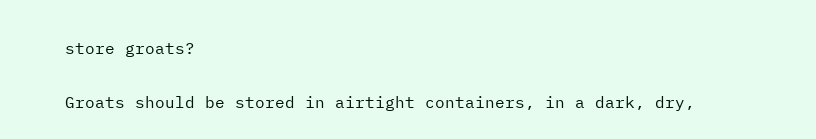store groats?

Groats should be stored in airtight containers, in a dark, dry,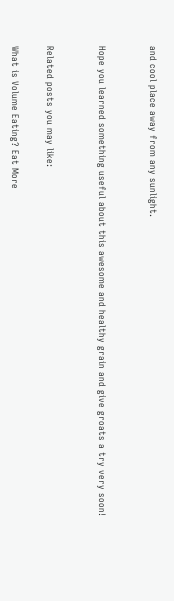and cool place away from any sunlight.


Hope you learned something useful about this awesome and healthy grain and give groats a try very soon!


Related posts you may like:

What is Volume Eating? Eat More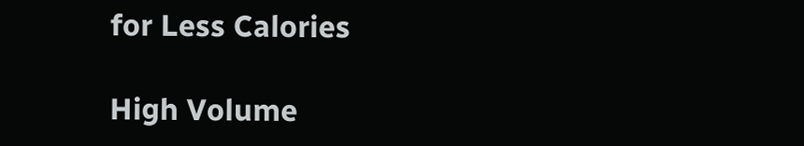for Less Calories

High Volume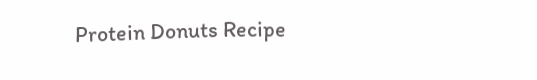Protein Donuts Recipe